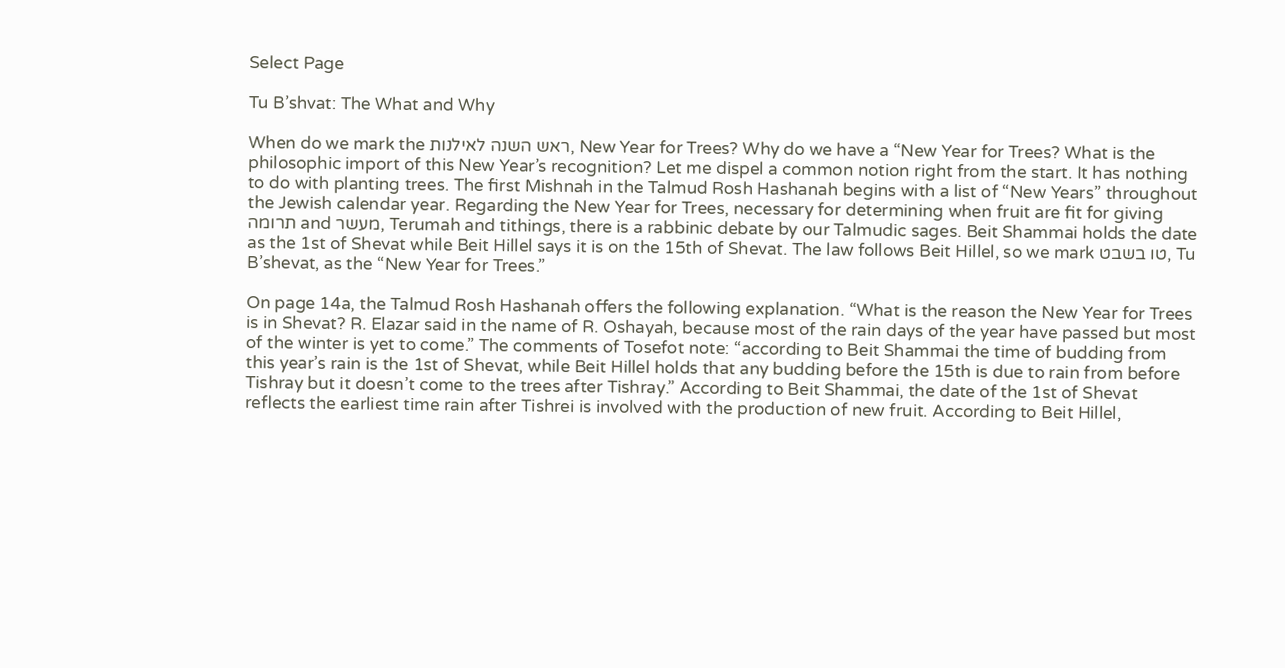Select Page

Tu B’shvat: The What and Why

When do we mark the ראש השנה לאילנות, New Year for Trees? Why do we have a “New Year for Trees? What is the philosophic import of this New Year’s recognition? Let me dispel a common notion right from the start. It has nothing to do with planting trees. The first Mishnah in the Talmud Rosh Hashanah begins with a list of “New Years” throughout the Jewish calendar year. Regarding the New Year for Trees, necessary for determining when fruit are fit for giving תרומה and מעשר, Terumah and tithings, there is a rabbinic debate by our Talmudic sages. Beit Shammai holds the date as the 1st of Shevat while Beit Hillel says it is on the 15th of Shevat. The law follows Beit Hillel, so we mark טו בשבט, Tu B’shevat, as the “New Year for Trees.”

On page 14a, the Talmud Rosh Hashanah offers the following explanation. “What is the reason the New Year for Trees is in Shevat? R. Elazar said in the name of R. Oshayah, because most of the rain days of the year have passed but most of the winter is yet to come.” The comments of Tosefot note: “according to Beit Shammai the time of budding from this year’s rain is the 1st of Shevat, while Beit Hillel holds that any budding before the 15th is due to rain from before Tishray but it doesn’t come to the trees after Tishray.” According to Beit Shammai, the date of the 1st of Shevat reflects the earliest time rain after Tishrei is involved with the production of new fruit. According to Beit Hillel,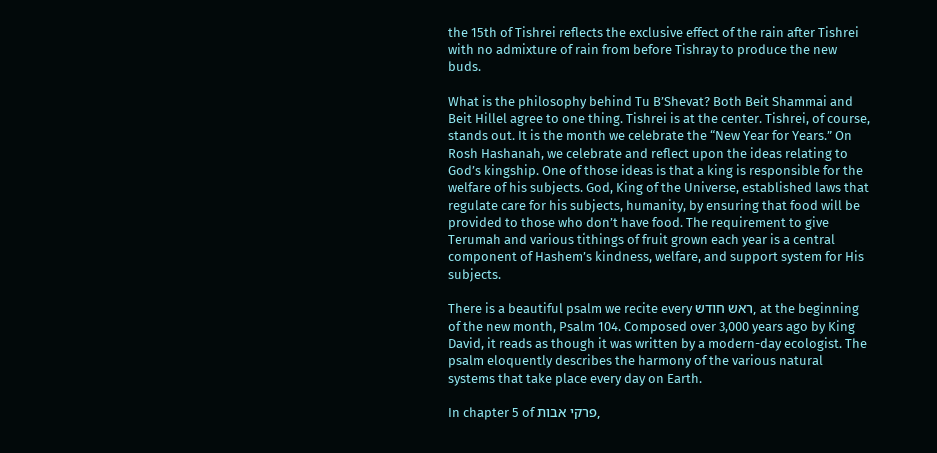the 15th of Tishrei reflects the exclusive effect of the rain after Tishrei with no admixture of rain from before Tishray to produce the new buds.

What is the philosophy behind Tu B’Shevat? Both Beit Shammai and Beit Hillel agree to one thing. Tishrei is at the center. Tishrei, of course, stands out. It is the month we celebrate the “New Year for Years.” On Rosh Hashanah, we celebrate and reflect upon the ideas relating to God’s kingship. One of those ideas is that a king is responsible for the welfare of his subjects. God, King of the Universe, established laws that regulate care for his subjects, humanity, by ensuring that food will be provided to those who don’t have food. The requirement to give Terumah and various tithings of fruit grown each year is a central component of Hashem’s kindness, welfare, and support system for His subjects.

There is a beautiful psalm we recite every ראש חודש, at the beginning of the new month, Psalm 104. Composed over 3,000 years ago by King David, it reads as though it was written by a modern-day ecologist. The psalm eloquently describes the harmony of the various natural systems that take place every day on Earth.

In chapter 5 of פרקי אבות,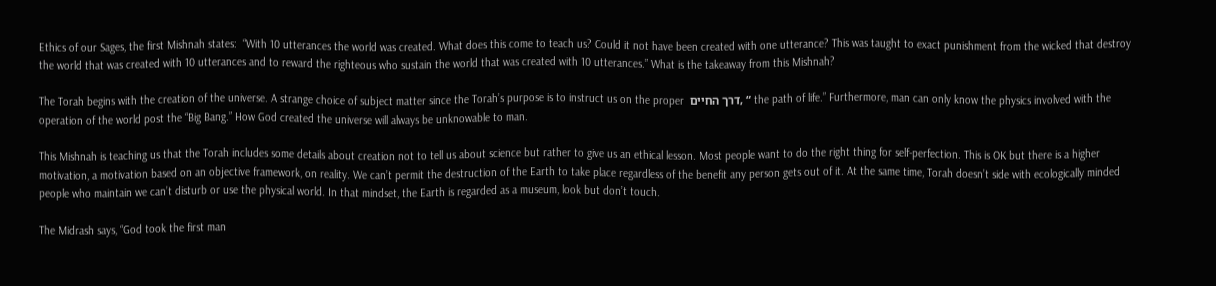Ethics of our Sages, the first Mishnah states:  “With 10 utterances the world was created. What does this come to teach us? Could it not have been created with one utterance? This was taught to exact punishment from the wicked that destroy the world that was created with 10 utterances and to reward the righteous who sustain the world that was created with 10 utterances.” What is the takeaway from this Mishnah?

The Torah begins with the creation of the universe. A strange choice of subject matter since the Torah’s purpose is to instruct us on the proper  דרך החיים, “ the path of life.” Furthermore, man can only know the physics involved with the operation of the world post the “Big Bang.” How God created the universe will always be unknowable to man.

This Mishnah is teaching us that the Torah includes some details about creation not to tell us about science but rather to give us an ethical lesson. Most people want to do the right thing for self-perfection. This is OK but there is a higher motivation, a motivation based on an objective framework, on reality. We can’t permit the destruction of the Earth to take place regardless of the benefit any person gets out of it. At the same time, Torah doesn’t side with ecologically minded people who maintain we can’t disturb or use the physical world. In that mindset, the Earth is regarded as a museum, look but don’t touch.

The Midrash says, “God took the first man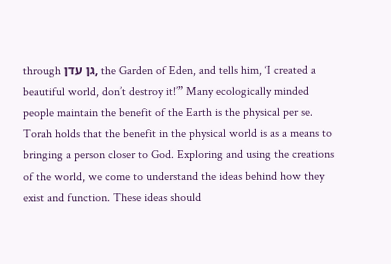through גן עדן, the Garden of Eden, and tells him, ‘I created a beautiful world, don’t destroy it!’” Many ecologically minded people maintain the benefit of the Earth is the physical per se. Torah holds that the benefit in the physical world is as a means to bringing a person closer to God. Exploring and using the creations of the world, we come to understand the ideas behind how they exist and function. These ideas should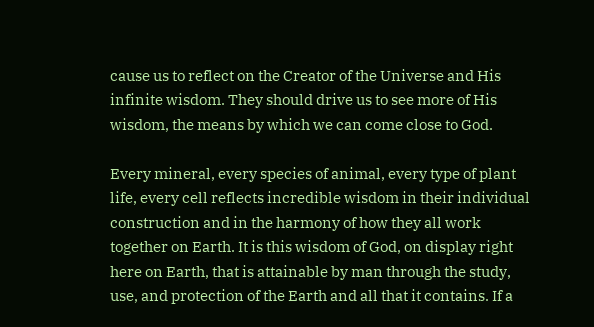cause us to reflect on the Creator of the Universe and His infinite wisdom. They should drive us to see more of His wisdom, the means by which we can come close to God.

Every mineral, every species of animal, every type of plant life, every cell reflects incredible wisdom in their individual construction and in the harmony of how they all work together on Earth. It is this wisdom of God, on display right here on Earth, that is attainable by man through the study, use, and protection of the Earth and all that it contains. If a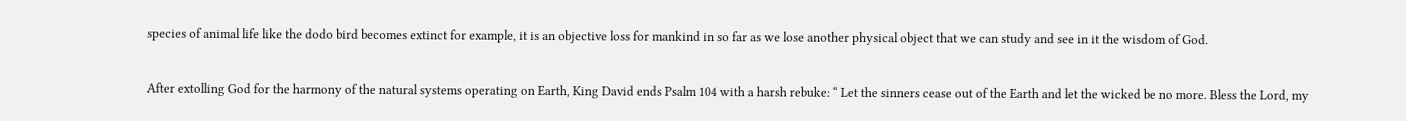species of animal life like the dodo bird becomes extinct for example, it is an objective loss for mankind in so far as we lose another physical object that we can study and see in it the wisdom of God.

After extolling God for the harmony of the natural systems operating on Earth, King David ends Psalm 104 with a harsh rebuke: “ Let the sinners cease out of the Earth and let the wicked be no more. Bless the Lord, my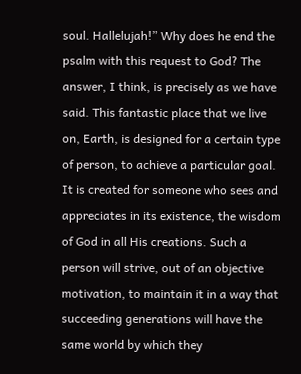soul. Hallelujah!” Why does he end the psalm with this request to God? The answer, I think, is precisely as we have said. This fantastic place that we live on, Earth, is designed for a certain type of person, to achieve a particular goal. It is created for someone who sees and appreciates in its existence, the wisdom of God in all His creations. Such a person will strive, out of an objective motivation, to maintain it in a way that succeeding generations will have the same world by which they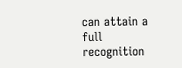can attain a full recognition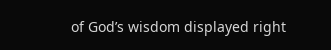of God’s wisdom displayed right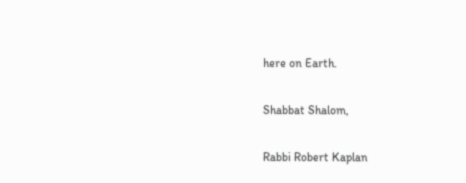here on Earth.

Shabbat Shalom,

Rabbi Robert Kaplan